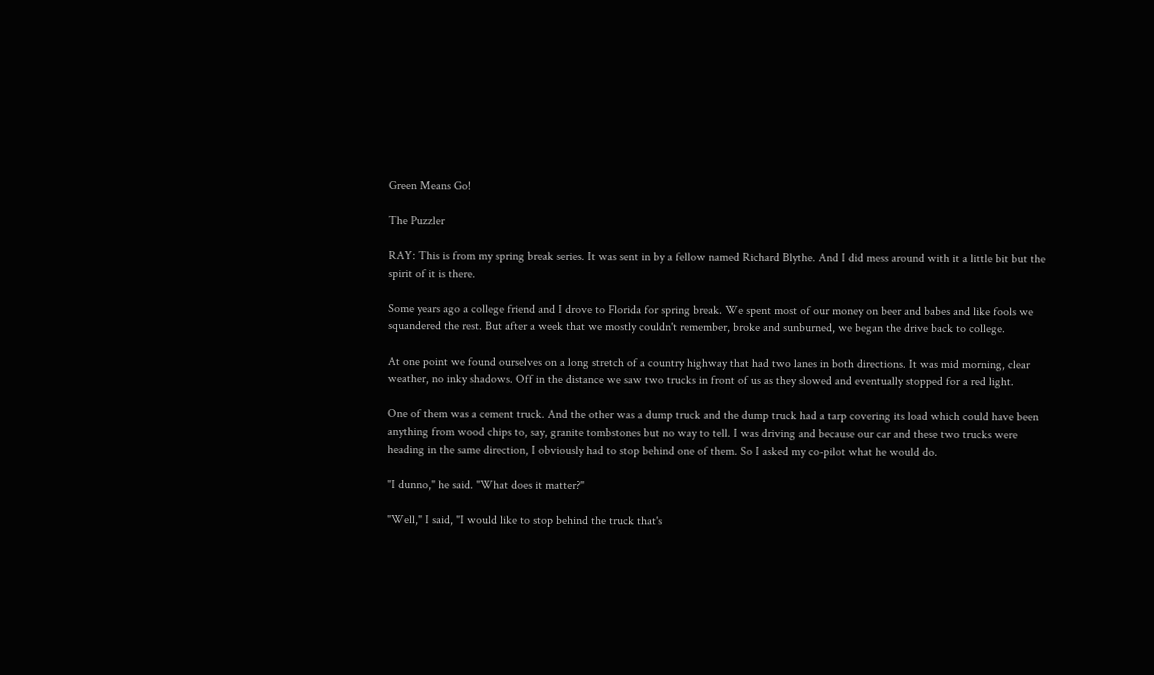Green Means Go!

The Puzzler

RAY: This is from my spring break series. It was sent in by a fellow named Richard Blythe. And I did mess around with it a little bit but the spirit of it is there.

Some years ago a college friend and I drove to Florida for spring break. We spent most of our money on beer and babes and like fools we squandered the rest. But after a week that we mostly couldn't remember, broke and sunburned, we began the drive back to college.

At one point we found ourselves on a long stretch of a country highway that had two lanes in both directions. It was mid morning, clear weather, no inky shadows. Off in the distance we saw two trucks in front of us as they slowed and eventually stopped for a red light.

One of them was a cement truck. And the other was a dump truck and the dump truck had a tarp covering its load which could have been anything from wood chips to, say, granite tombstones but no way to tell. I was driving and because our car and these two trucks were heading in the same direction, I obviously had to stop behind one of them. So I asked my co-pilot what he would do.

"I dunno," he said. "What does it matter?"

"Well," I said, "I would like to stop behind the truck that's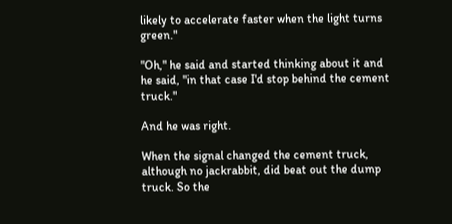likely to accelerate faster when the light turns green."

"Oh," he said and started thinking about it and he said, "in that case I'd stop behind the cement truck."

And he was right.

When the signal changed the cement truck, although no jackrabbit, did beat out the dump truck. So the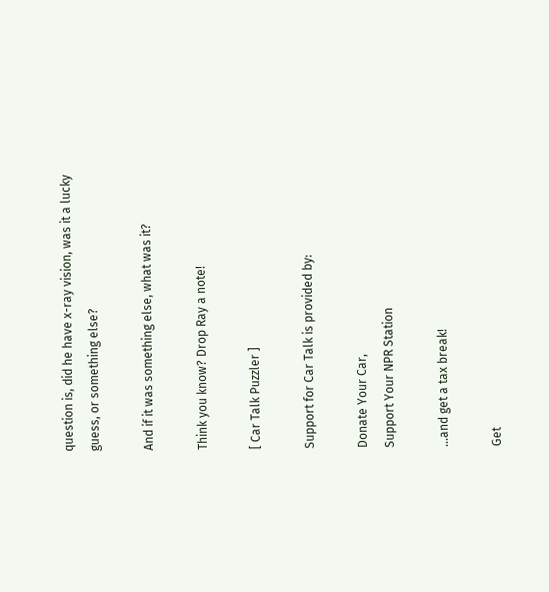question is, did he have x-ray vision, was it a lucky guess, or something else?

And if it was something else, what was it?

Think you know? Drop Ray a note!

[ Car Talk Puzzler ]

Support for Car Talk is provided by:

Donate Your Car,
Support Your NPR Station

...and get a tax break!

Get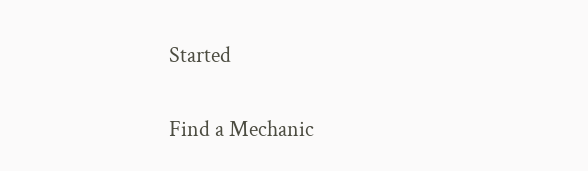Started

Find a Mechanic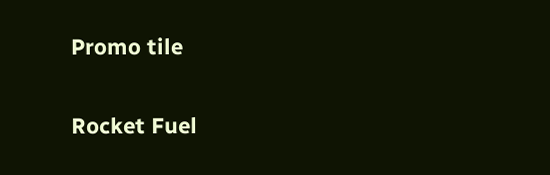Promo tile

Rocket Fuel